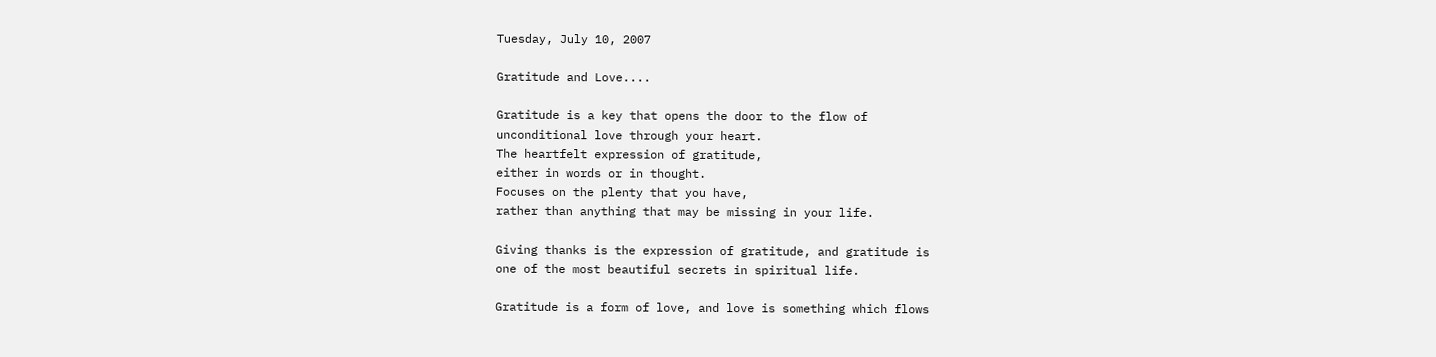Tuesday, July 10, 2007

Gratitude and Love....

Gratitude is a key that opens the door to the flow of
unconditional love through your heart.
The heartfelt expression of gratitude,
either in words or in thought.
Focuses on the plenty that you have,
rather than anything that may be missing in your life.

Giving thanks is the expression of gratitude, and gratitude is
one of the most beautiful secrets in spiritual life.

Gratitude is a form of love, and love is something which flows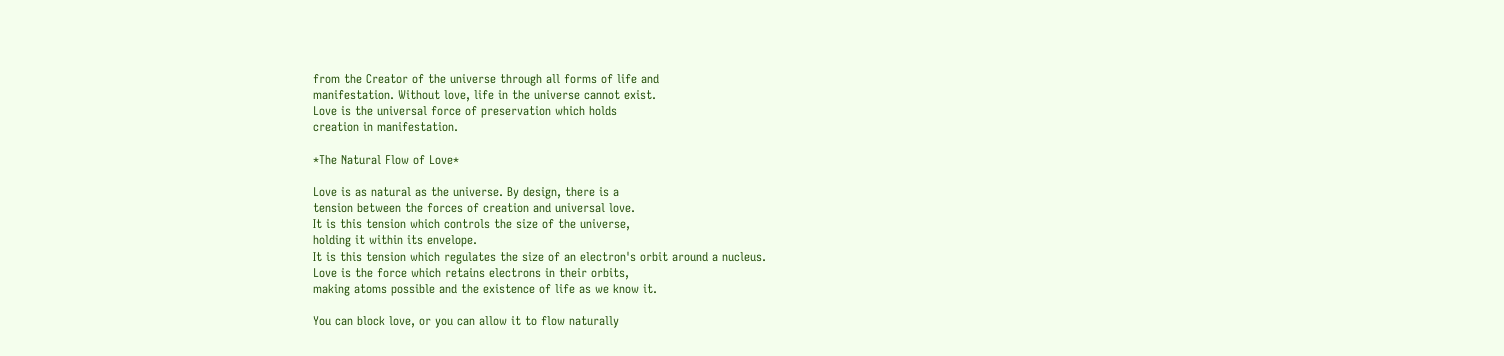from the Creator of the universe through all forms of life and
manifestation. Without love, life in the universe cannot exist.
Love is the universal force of preservation which holds
creation in manifestation.

*The Natural Flow of Love*

Love is as natural as the universe. By design, there is a
tension between the forces of creation and universal love.
It is this tension which controls the size of the universe,
holding it within its envelope.
It is this tension which regulates the size of an electron's orbit around a nucleus.
Love is the force which retains electrons in their orbits,
making atoms possible and the existence of life as we know it.

You can block love, or you can allow it to flow naturally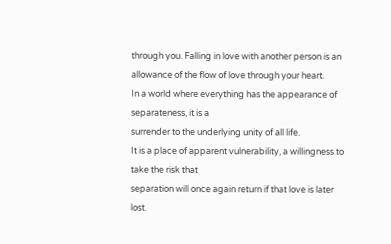through you. Falling in love with another person is an
allowance of the flow of love through your heart.
In a world where everything has the appearance of separateness, it is a
surrender to the underlying unity of all life.
It is a place of apparent vulnerability, a willingness to take the risk that
separation will once again return if that love is later lost.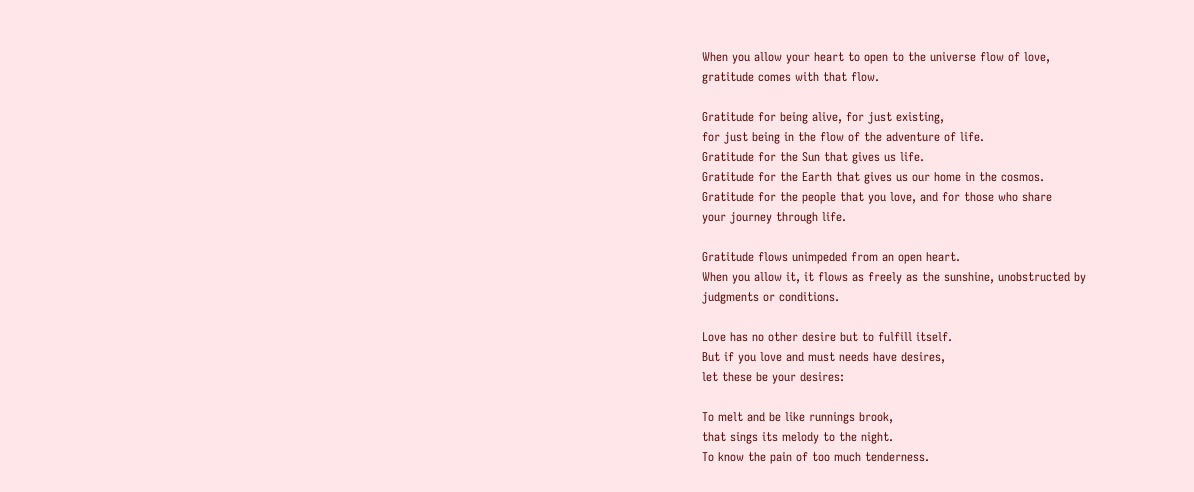When you allow your heart to open to the universe flow of love,
gratitude comes with that flow.

Gratitude for being alive, for just existing,
for just being in the flow of the adventure of life.
Gratitude for the Sun that gives us life.
Gratitude for the Earth that gives us our home in the cosmos.
Gratitude for the people that you love, and for those who share
your journey through life.

Gratitude flows unimpeded from an open heart.
When you allow it, it flows as freely as the sunshine, unobstructed by
judgments or conditions.

Love has no other desire but to fulfill itself.
But if you love and must needs have desires,
let these be your desires:

To melt and be like runnings brook,
that sings its melody to the night.
To know the pain of too much tenderness.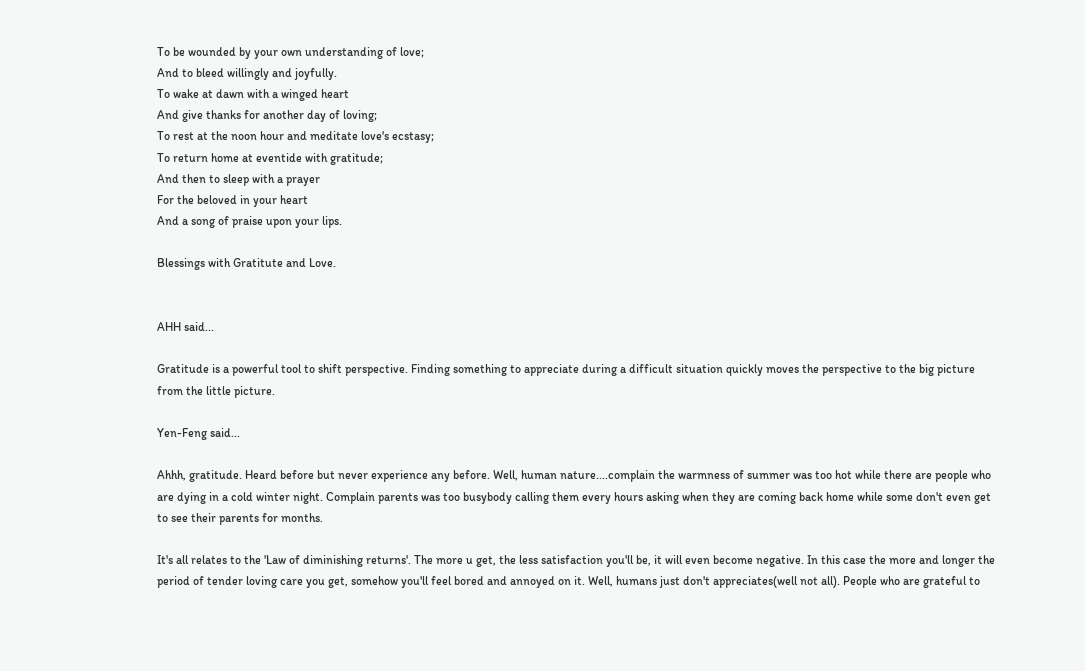To be wounded by your own understanding of love;
And to bleed willingly and joyfully.
To wake at dawn with a winged heart
And give thanks for another day of loving;
To rest at the noon hour and meditate love's ecstasy;
To return home at eventide with gratitude;
And then to sleep with a prayer
For the beloved in your heart
And a song of praise upon your lips.

Blessings with Gratitute and Love.


AHH said...

Gratitude is a powerful tool to shift perspective. Finding something to appreciate during a difficult situation quickly moves the perspective to the big picture from the little picture.

Yen-Feng said...

Ahhh, gratitude. Heard before but never experience any before. Well, human nature....complain the warmness of summer was too hot while there are people who are dying in a cold winter night. Complain parents was too busybody calling them every hours asking when they are coming back home while some don't even get to see their parents for months.

It's all relates to the 'Law of diminishing returns'. The more u get, the less satisfaction you'll be, it will even become negative. In this case the more and longer the period of tender loving care you get, somehow you'll feel bored and annoyed on it. Well, humans just don't appreciates(well not all). People who are grateful to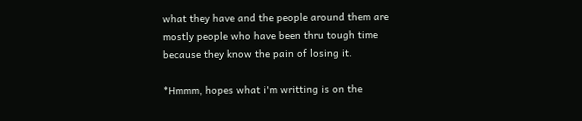what they have and the people around them are mostly people who have been thru tough time because they know the pain of losing it.

*Hmmm, hopes what i'm writting is on the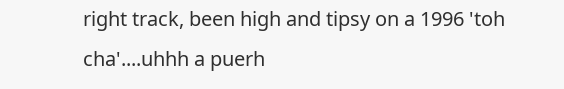right track, been high and tipsy on a 1996 'toh cha'....uhhh a puerh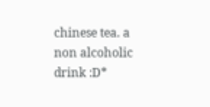chinese tea. a non alcoholic drink :D*